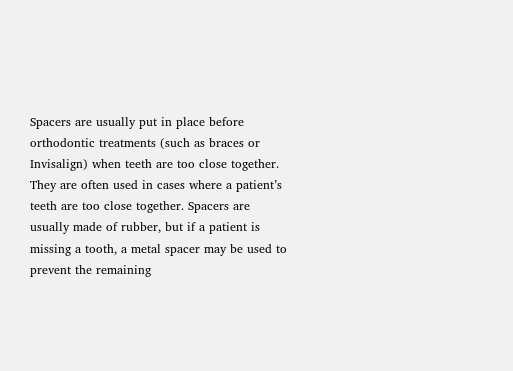Spacers are usually put in place before orthodontic treatments (such as braces or Invisalign) when teeth are too close together. They are often used in cases where a patient’s teeth are too close together. Spacers are usually made of rubber, but if a patient is missing a tooth, a metal spacer may be used to prevent the remaining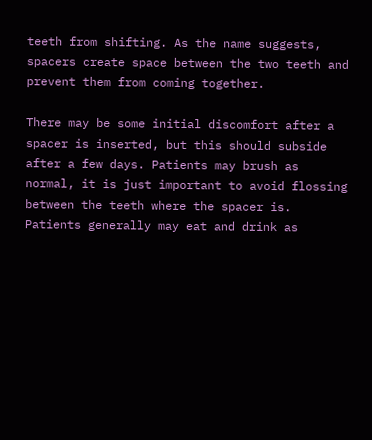teeth from shifting. As the name suggests, spacers create space between the two teeth and prevent them from coming together.

There may be some initial discomfort after a spacer is inserted, but this should subside after a few days. Patients may brush as normal, it is just important to avoid flossing between the teeth where the spacer is. Patients generally may eat and drink as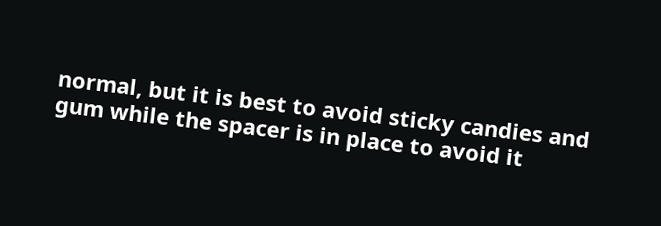normal, but it is best to avoid sticky candies and gum while the spacer is in place to avoid it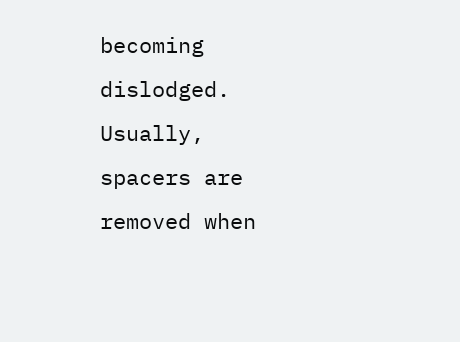becoming dislodged. Usually, spacers are removed when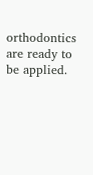orthodontics are ready to be applied.